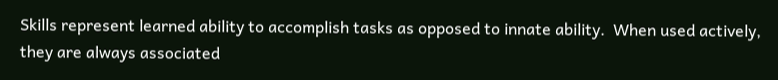Skills represent learned ability to accomplish tasks as opposed to innate ability.  When used actively, they are always associated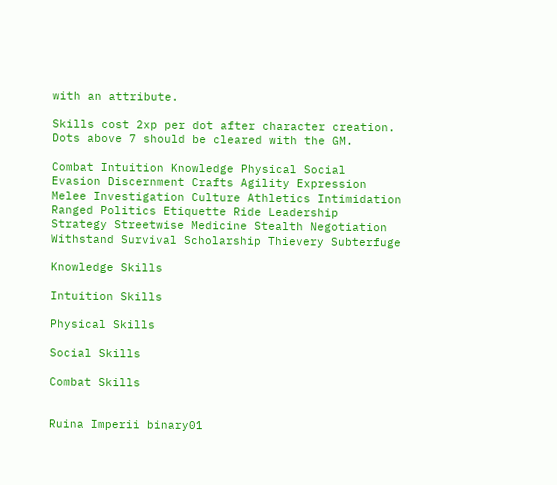with an attribute.

Skills cost 2xp per dot after character creation.  Dots above 7 should be cleared with the GM.

Combat Intuition Knowledge Physical Social
Evasion Discernment Crafts Agility Expression
Melee Investigation Culture Athletics Intimidation
Ranged Politics Etiquette Ride Leadership
Strategy Streetwise Medicine Stealth Negotiation
Withstand Survival Scholarship Thievery Subterfuge

Knowledge Skills

Intuition Skills

Physical Skills

Social Skills

Combat Skills


Ruina Imperii binary01